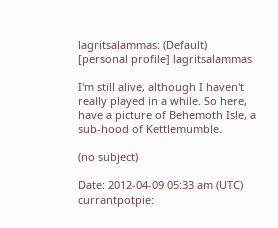lagritsalammas: (Default)
[personal profile] lagritsalammas

I'm still alive, although I haven't really played in a while. So here, have a picture of Behemoth Isle, a sub-hood of Kettlemumble.

(no subject)

Date: 2012-04-09 05:33 am (UTC)
currantpotpie: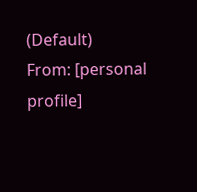(Default)
From: [personal profile]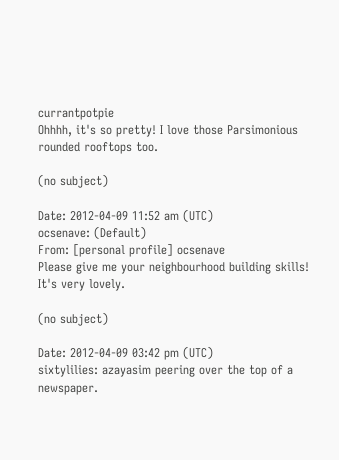currantpotpie
Ohhhh, it's so pretty! I love those Parsimonious rounded rooftops too.

(no subject)

Date: 2012-04-09 11:52 am (UTC)
ocsenave: (Default)
From: [personal profile] ocsenave
Please give me your neighbourhood building skills! It's very lovely.

(no subject)

Date: 2012-04-09 03:42 pm (UTC)
sixtylilies: azayasim peering over the top of a newspaper.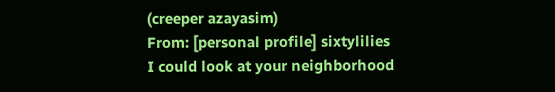(creeper azayasim)
From: [personal profile] sixtylilies
I could look at your neighborhood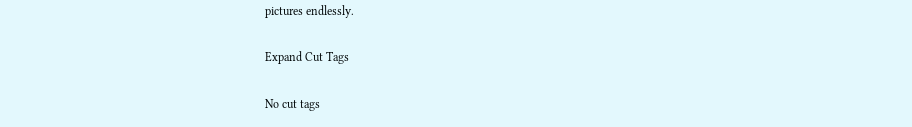pictures endlessly.

Expand Cut Tags

No cut tags